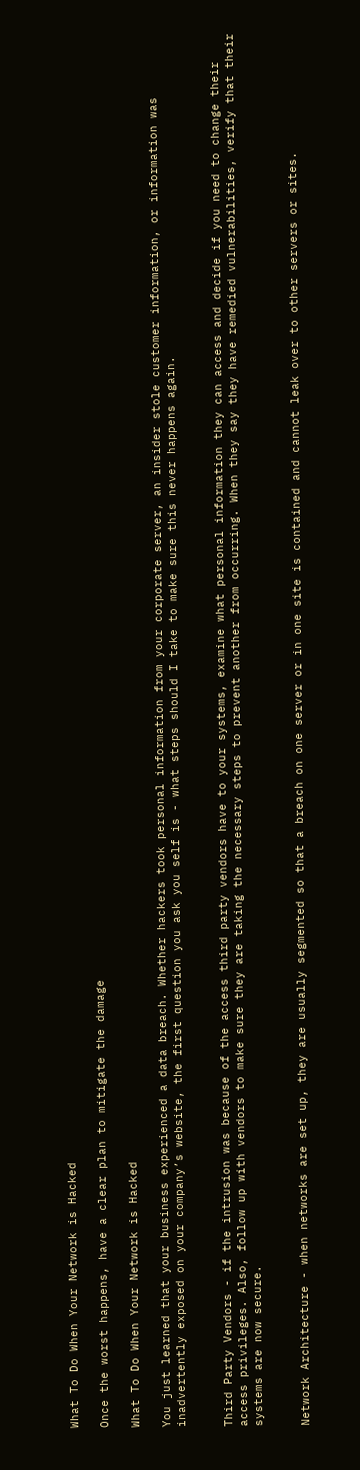What To Do When Your Network is Hacked

Once the worst happens, have a clear plan to mitigate the damage

What To Do When Your Network is Hacked

You just learned that your business experienced a data breach. Whether hackers took personal information from your corporate server, an insider stole customer information, or information was inadvertently exposed on your company’s website, the first question you ask you self is - what steps should I take to make sure this never happens again.


Third Party Vendors - if the intrusion was because of the access third party vendors have to your systems, examine what personal information they can access and decide if you need to change their access privileges. Also, follow up with vendors to make sure they are taking the necessary steps to prevent another from occurring. When they say they have remedied vulnerabilities, verify that their systems are now secure.


Network Architecture - when networks are set up, they are usually segmented so that a breach on one server or in one site is contained and cannot leak over to other servers or sites.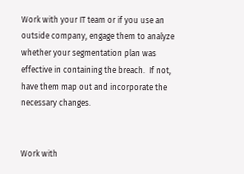Work with your IT team or if you use an outside company, engage them to analyze whether your segmentation plan was effective in containing the breach.  If not, have them map out and incorporate the necessary changes.


Work with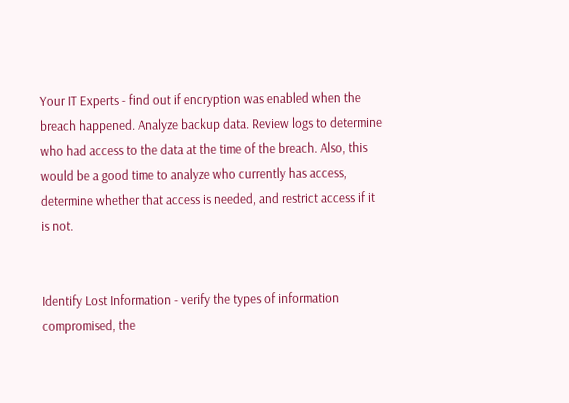Your IT Experts - find out if encryption was enabled when the breach happened. Analyze backup data. Review logs to determine who had access to the data at the time of the breach. Also, this would be a good time to analyze who currently has access, determine whether that access is needed, and restrict access if it is not.


Identify Lost Information - verify the types of information compromised, the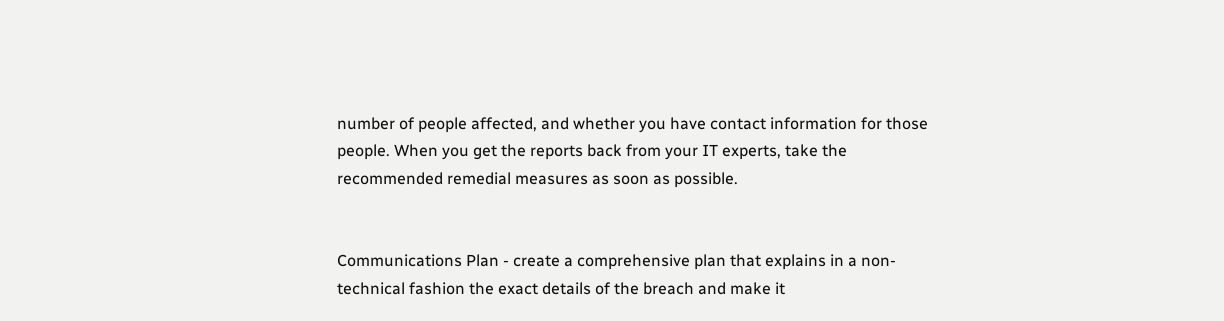number of people affected, and whether you have contact information for those people. When you get the reports back from your IT experts, take the recommended remedial measures as soon as possible.


Communications Plan - create a comprehensive plan that explains in a non-technical fashion the exact details of the breach and make it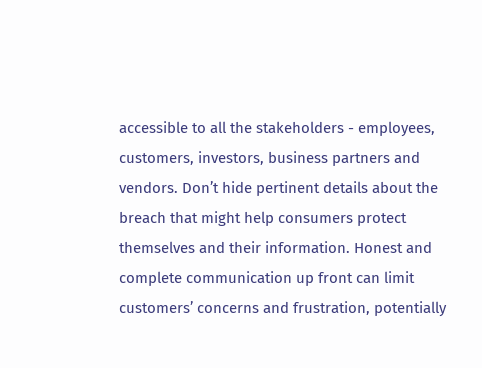accessible to all the stakeholders - employees, customers, investors, business partners and vendors. Don’t hide pertinent details about the breach that might help consumers protect themselves and their information. Honest and complete communication up front can limit customers’ concerns and frustration, potentially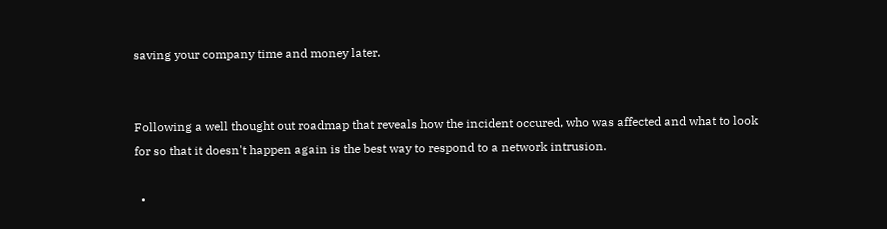saving your company time and money later.


Following a well thought out roadmap that reveals how the incident occured, who was affected and what to look for so that it doesn't happen again is the best way to respond to a network intrusion.

  •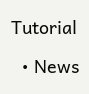Tutorial

  • News